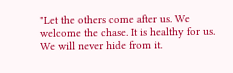"Let the others come after us. We welcome the chase. It is healthy for us.
We will never hide from it.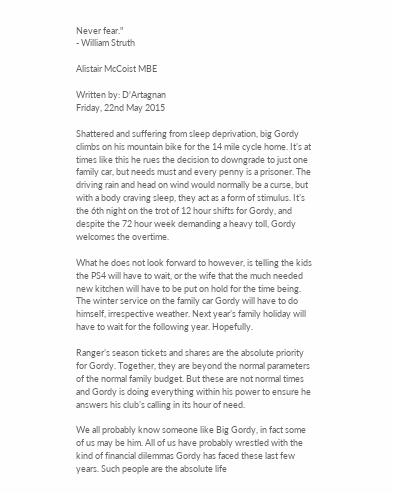Never fear."
- William Struth

Alistair McCoist MBE

Written by: D'Artagnan
Friday, 22nd May 2015

Shattered and suffering from sleep deprivation, big Gordy climbs on his mountain bike for the 14 mile cycle home. It’s at times like this he rues the decision to downgrade to just one family car, but needs must and every penny is a prisoner. The driving rain and head on wind would normally be a curse, but with a body craving sleep, they act as a form of stimulus. It’s the 6th night on the trot of 12 hour shifts for Gordy, and despite the 72 hour week demanding a heavy toll, Gordy welcomes the overtime.

What he does not look forward to however, is telling the kids the PS4 will have to wait, or the wife that the much needed new kitchen will have to be put on hold for the time being. The winter service on the family car Gordy will have to do himself, irrespective weather. Next year’s family holiday will have to wait for the following year. Hopefully.

Ranger’s season tickets and shares are the absolute priority for Gordy. Together, they are beyond the normal parameters of the normal family budget. But these are not normal times and Gordy is doing everything within his power to ensure he answers his club’s calling in its hour of need.

We all probably know someone like Big Gordy, in fact some of us may be him. All of us have probably wrestled with the kind of financial dilemmas Gordy has faced these last few years. Such people are the absolute life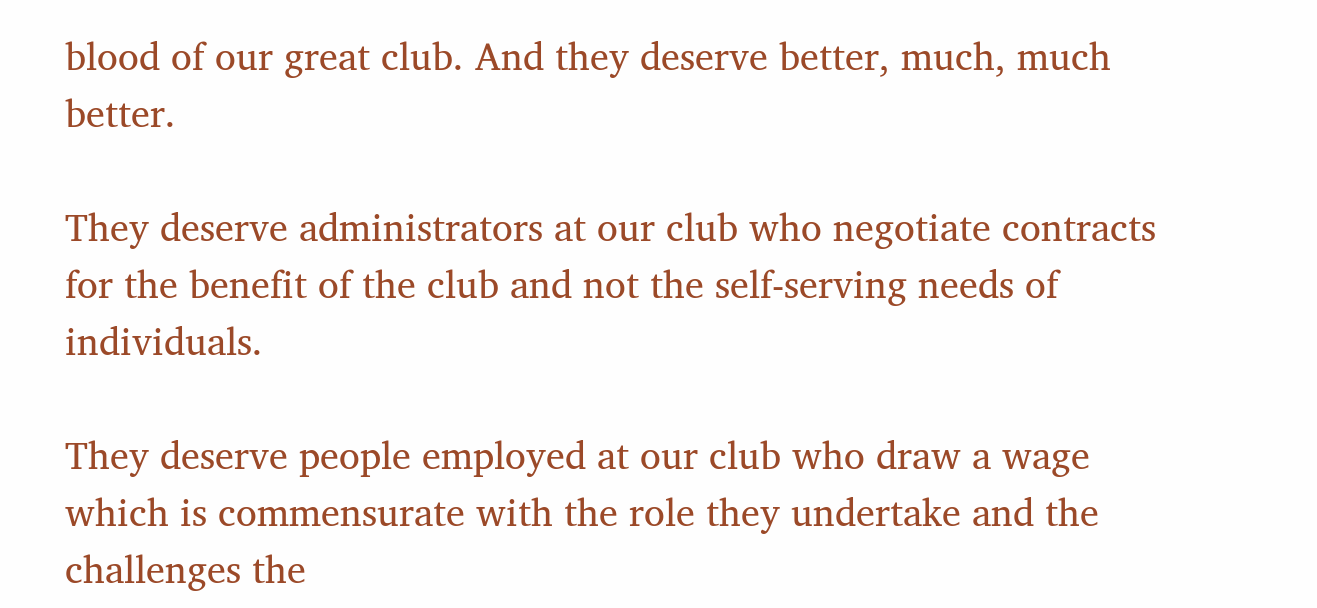blood of our great club. And they deserve better, much, much better.

They deserve administrators at our club who negotiate contracts for the benefit of the club and not the self-serving needs of individuals.

They deserve people employed at our club who draw a wage which is commensurate with the role they undertake and the challenges the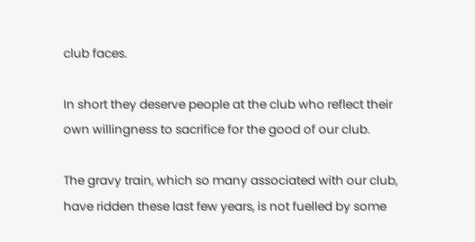club faces.

In short they deserve people at the club who reflect their own willingness to sacrifice for the good of our club.

The gravy train, which so many associated with our club, have ridden these last few years, is not fuelled by some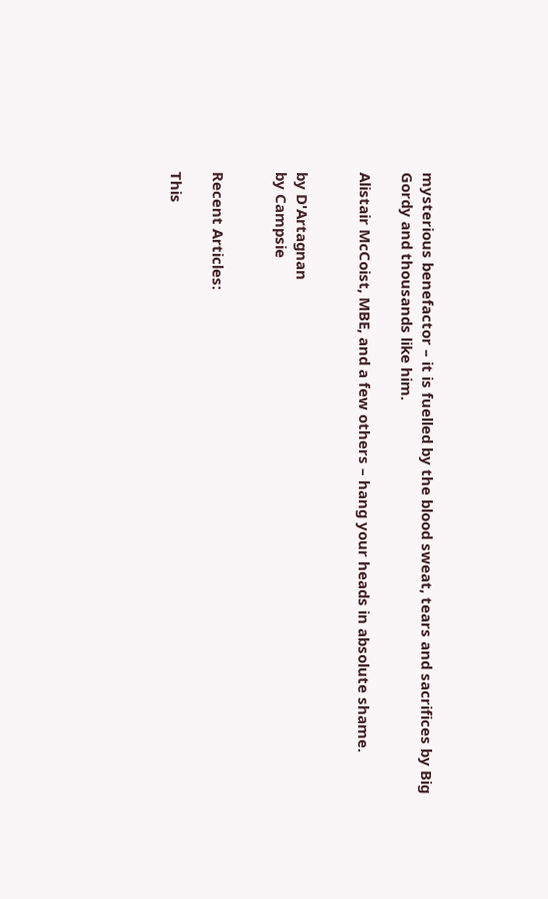mysterious benefactor – it is fuelled by the blood sweat, tears and sacrifices by Big Gordy and thousands like him.

Alistair McCoist, MBE, and a few others – hang your heads in absolute shame.


by D'Artagnan
by Campsie


Recent Articles:

This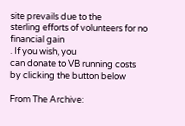site prevails due to the
sterling efforts of volunteers for no
financial gain
. If you wish, you
can donate to VB running costs
by clicking the button below

From The Archive: